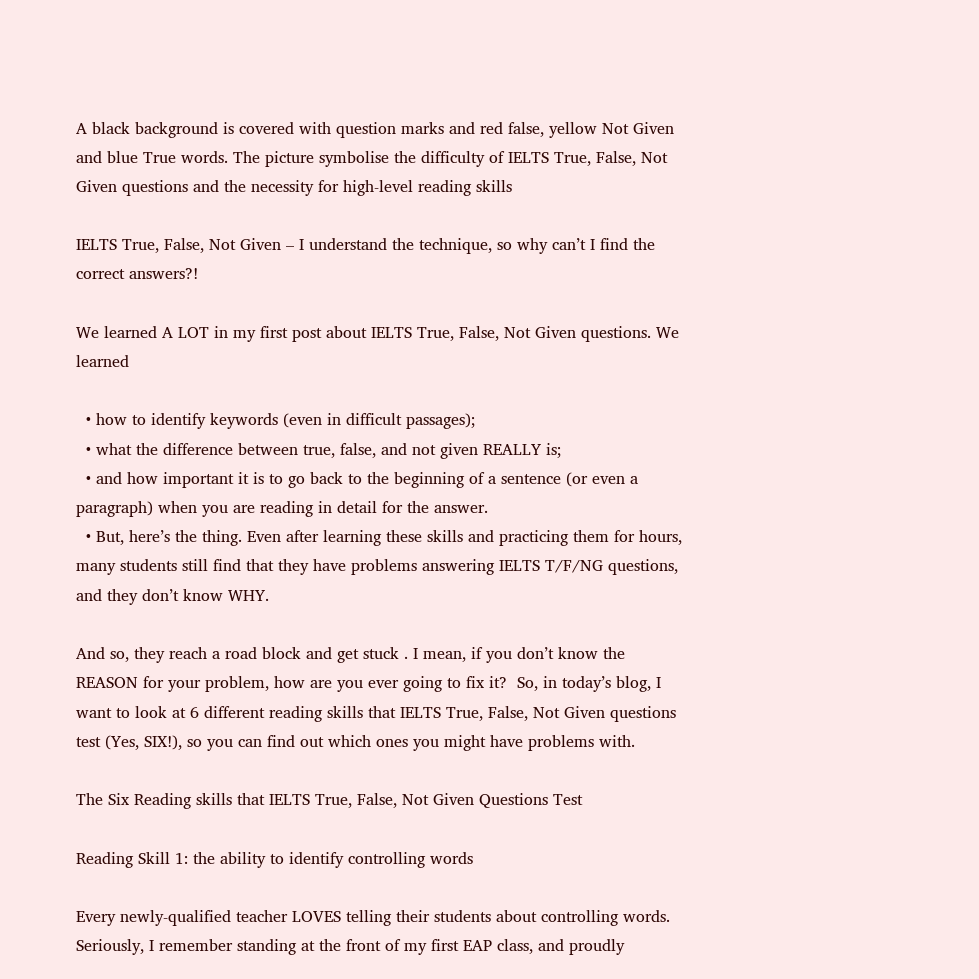A black background is covered with question marks and red false, yellow Not Given and blue True words. The picture symbolise the difficulty of IELTS True, False, Not Given questions and the necessity for high-level reading skills

IELTS True, False, Not Given – I understand the technique, so why can’t I find the correct answers?!

We learned A LOT in my first post about IELTS True, False, Not Given questions. We learned

  • how to identify keywords (even in difficult passages);
  • what the difference between true, false, and not given REALLY is;
  • and how important it is to go back to the beginning of a sentence (or even a paragraph) when you are reading in detail for the answer.
  • But, here’s the thing. Even after learning these skills and practicing them for hours, many students still find that they have problems answering IELTS T/F/NG questions, and they don’t know WHY.

And so, they reach a road block and get stuck . I mean, if you don’t know the REASON for your problem, how are you ever going to fix it?  So, in today’s blog, I want to look at 6 different reading skills that IELTS True, False, Not Given questions test (Yes, SIX!), so you can find out which ones you might have problems with.

The Six Reading skills that IELTS True, False, Not Given Questions Test

Reading Skill 1: the ability to identify controlling words

Every newly-qualified teacher LOVES telling their students about controlling words. Seriously, I remember standing at the front of my first EAP class, and proudly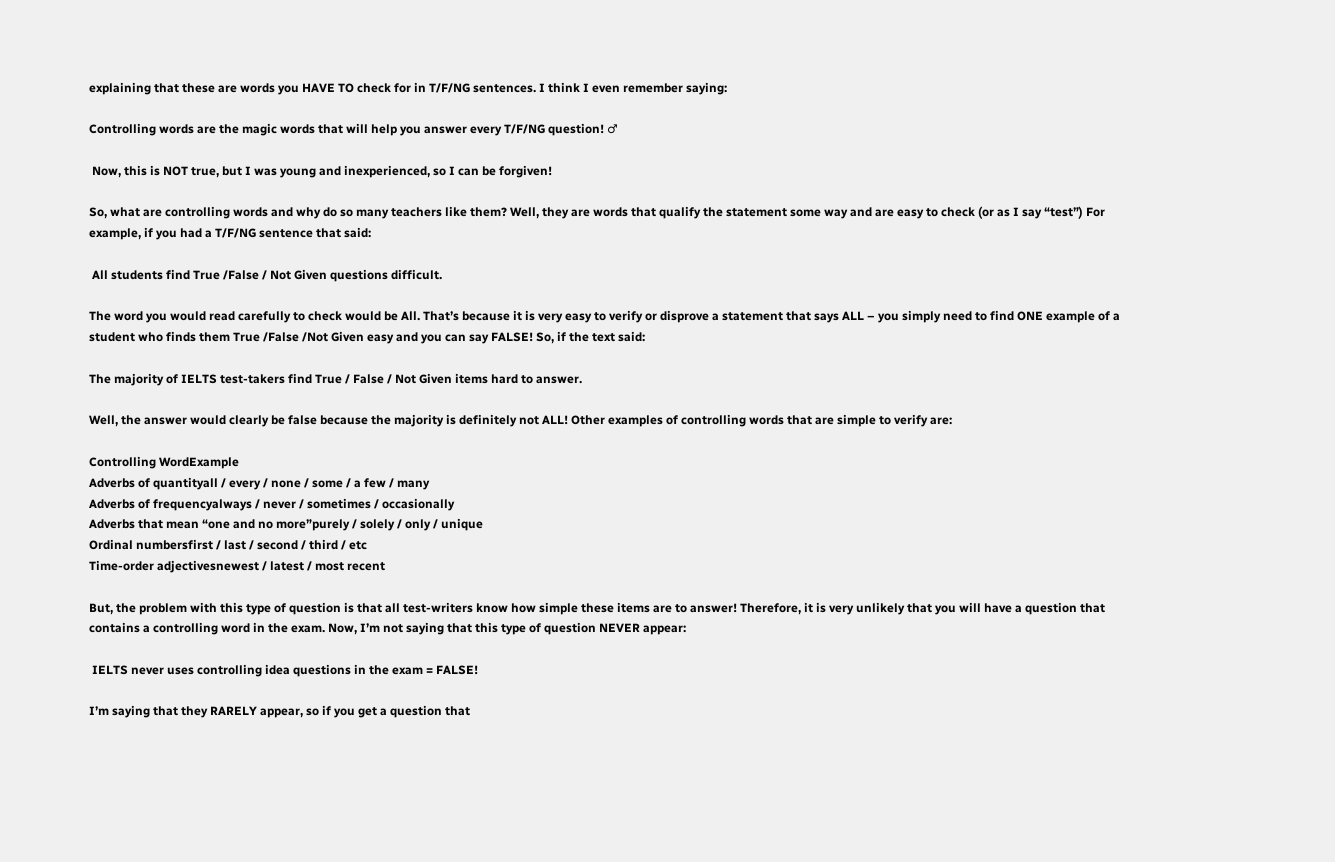explaining that these are words you HAVE TO check for in T/F/NG sentences. I think I even remember saying:

Controlling words are the magic words that will help you answer every T/F/NG question! ♂

 Now, this is NOT true, but I was young and inexperienced, so I can be forgiven!

So, what are controlling words and why do so many teachers like them? Well, they are words that qualify the statement some way and are easy to check (or as I say “test”) For example, if you had a T/F/NG sentence that said:

 All students find True /False / Not Given questions difficult.

The word you would read carefully to check would be All. That’s because it is very easy to verify or disprove a statement that says ALL – you simply need to find ONE example of a student who finds them True /False /Not Given easy and you can say FALSE! So, if the text said:

The majority of IELTS test-takers find True / False / Not Given items hard to answer.

Well, the answer would clearly be false because the majority is definitely not ALL! Other examples of controlling words that are simple to verify are:

Controlling WordExample
Adverbs of quantityall / every / none / some / a few / many
Adverbs of frequencyalways / never / sometimes / occasionally
Adverbs that mean “one and no more”purely / solely / only / unique
Ordinal numbersfirst / last / second / third / etc
Time-order adjectivesnewest / latest / most recent

But, the problem with this type of question is that all test-writers know how simple these items are to answer! Therefore, it is very unlikely that you will have a question that contains a controlling word in the exam. Now, I’m not saying that this type of question NEVER appear:

 IELTS never uses controlling idea questions in the exam = FALSE!

I’m saying that they RARELY appear, so if you get a question that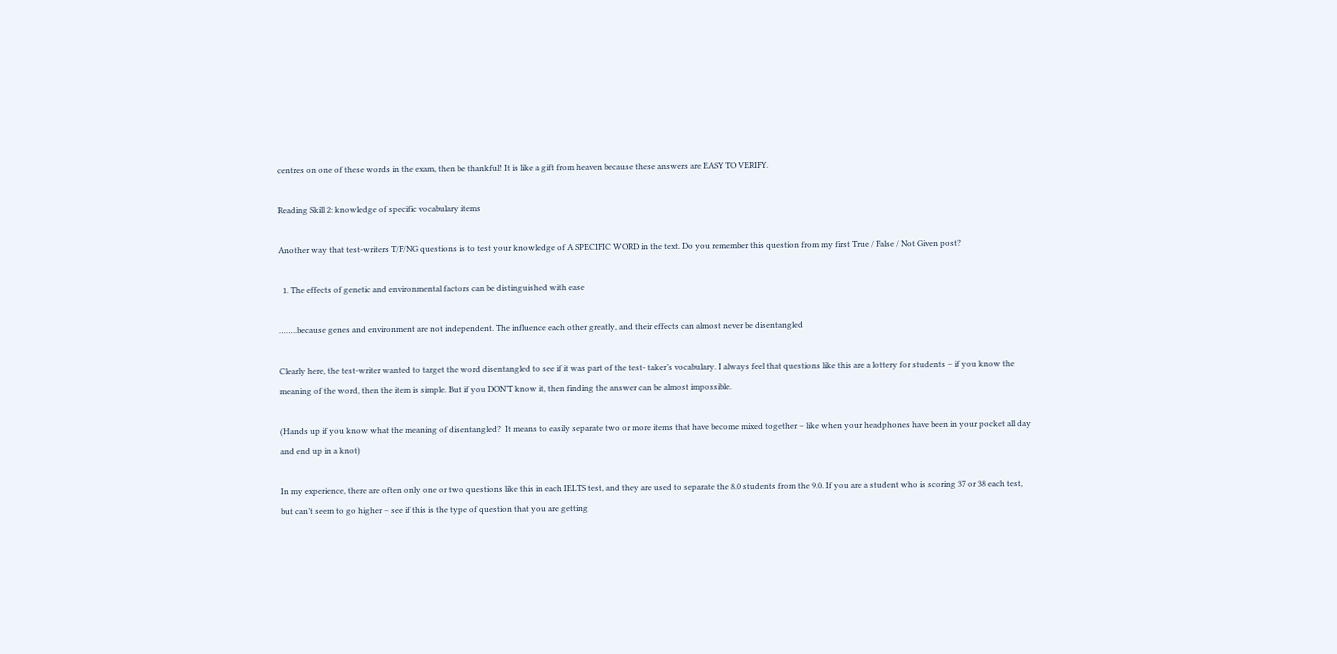centres on one of these words in the exam, then be thankful! It is like a gift from heaven because these answers are EASY TO VERIFY.

Reading Skill 2: knowledge of specific vocabulary items

Another way that test-writers T/F/NG questions is to test your knowledge of A SPECIFIC WORD in the text. Do you remember this question from my first True / False / Not Given post?

  1. The effects of genetic and environmental factors can be distinguished with ease

……..because genes and environment are not independent. The influence each other greatly, and their effects can almost never be disentangled

Clearly here, the test-writer wanted to target the word disentangled to see if it was part of the test- taker’s vocabulary. I always feel that questions like this are a lottery for students – if you know the meaning of the word, then the item is simple. But if you DON’T know it, then finding the answer can be almost impossible.

(Hands up if you know what the meaning of disentangled?  It means to easily separate two or more items that have become mixed together – like when your headphones have been in your pocket all day and end up in a knot)

In my experience, there are often only one or two questions like this in each IELTS test, and they are used to separate the 8.0 students from the 9.0. If you are a student who is scoring 37 or 38 each test, but can’t seem to go higher – see if this is the type of question that you are getting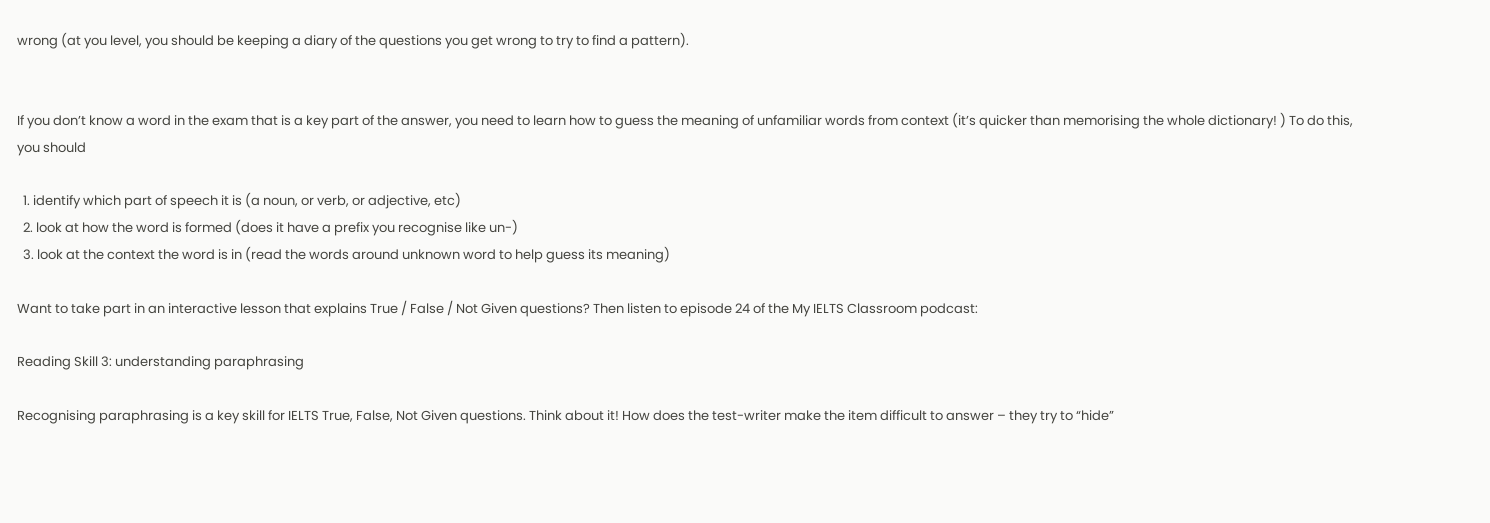wrong (at you level, you should be keeping a diary of the questions you get wrong to try to find a pattern).


If you don’t know a word in the exam that is a key part of the answer, you need to learn how to guess the meaning of unfamiliar words from context (it’s quicker than memorising the whole dictionary! ) To do this, you should

  1. identify which part of speech it is (a noun, or verb, or adjective, etc)
  2. look at how the word is formed (does it have a prefix you recognise like un-)
  3. look at the context the word is in (read the words around unknown word to help guess its meaning)

Want to take part in an interactive lesson that explains True / False / Not Given questions? Then listen to episode 24 of the My IELTS Classroom podcast:

Reading Skill 3: understanding paraphrasing

Recognising paraphrasing is a key skill for IELTS True, False, Not Given questions. Think about it! How does the test-writer make the item difficult to answer – they try to “hide”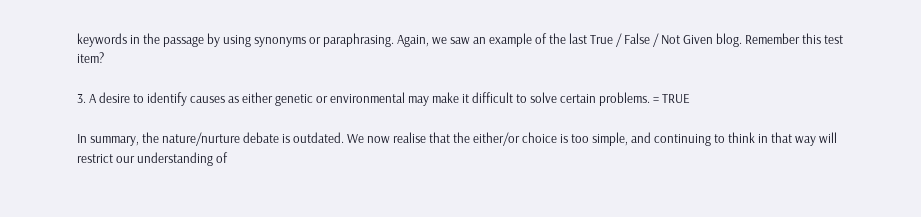keywords in the passage by using synonyms or paraphrasing. Again, we saw an example of the last True / False / Not Given blog. Remember this test item?

3. A desire to identify causes as either genetic or environmental may make it difficult to solve certain problems. = TRUE

In summary, the nature/nurture debate is outdated. We now realise that the either/or choice is too simple, and continuing to think in that way will restrict our understanding of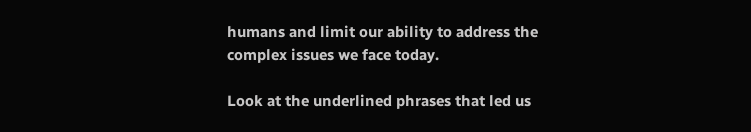humans and limit our ability to address the complex issues we face today.

Look at the underlined phrases that led us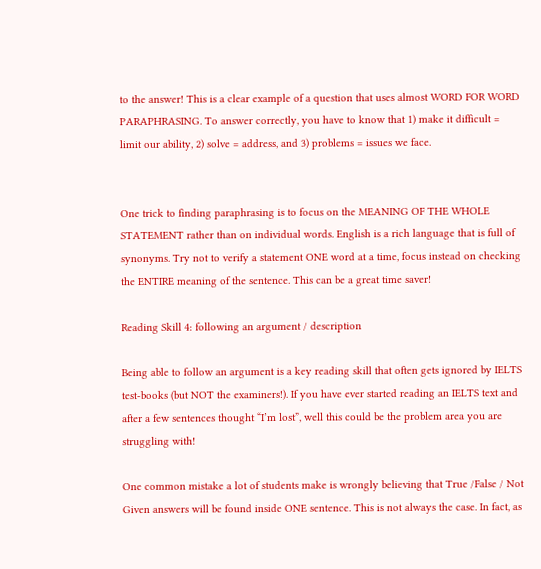to the answer! This is a clear example of a question that uses almost WORD FOR WORD PARAPHRASING. To answer correctly, you have to know that 1) make it difficult = limit our ability, 2) solve = address, and 3) problems = issues we face.


One trick to finding paraphrasing is to focus on the MEANING OF THE WHOLE STATEMENT rather than on individual words. English is a rich language that is full of synonyms. Try not to verify a statement ONE word at a time, focus instead on checking the ENTIRE meaning of the sentence. This can be a great time saver!

Reading Skill 4: following an argument / description

Being able to follow an argument is a key reading skill that often gets ignored by IELTS test-books (but NOT the examiners!). If you have ever started reading an IELTS text and after a few sentences thought “I’m lost”, well this could be the problem area you are struggling with!

One common mistake a lot of students make is wrongly believing that True /False / Not Given answers will be found inside ONE sentence. This is not always the case. In fact, as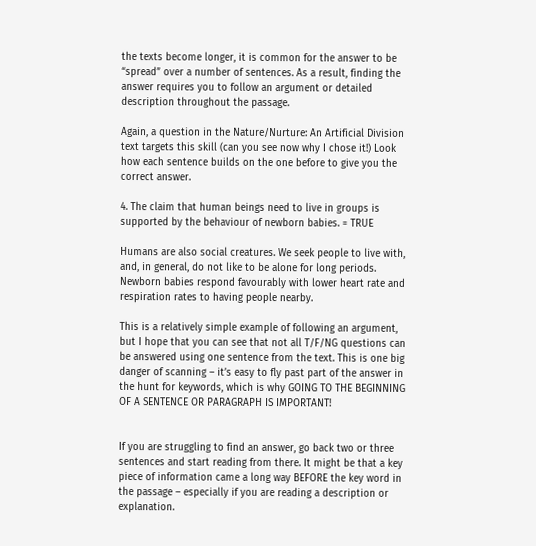the texts become longer, it is common for the answer to be “spread” over a number of sentences. As a result, finding the answer requires you to follow an argument or detailed description throughout the passage.

Again, a question in the Nature/Nurture: An Artificial Division text targets this skill (can you see now why I chose it!) Look how each sentence builds on the one before to give you the correct answer.

4. The claim that human beings need to live in groups is supported by the behaviour of newborn babies. = TRUE

Humans are also social creatures. We seek people to live with, and, in general, do not like to be alone for long periods. Newborn babies respond favourably with lower heart rate and respiration rates to having people nearby.

This is a relatively simple example of following an argument, but I hope that you can see that not all T/F/NG questions can be answered using one sentence from the text. This is one big danger of scanning – it’s easy to fly past part of the answer in the hunt for keywords, which is why GOING TO THE BEGINNING OF A SENTENCE OR PARAGRAPH IS IMPORTANT!


If you are struggling to find an answer, go back two or three sentences and start reading from there. It might be that a key piece of information came a long way BEFORE the key word in the passage – especially if you are reading a description or explanation.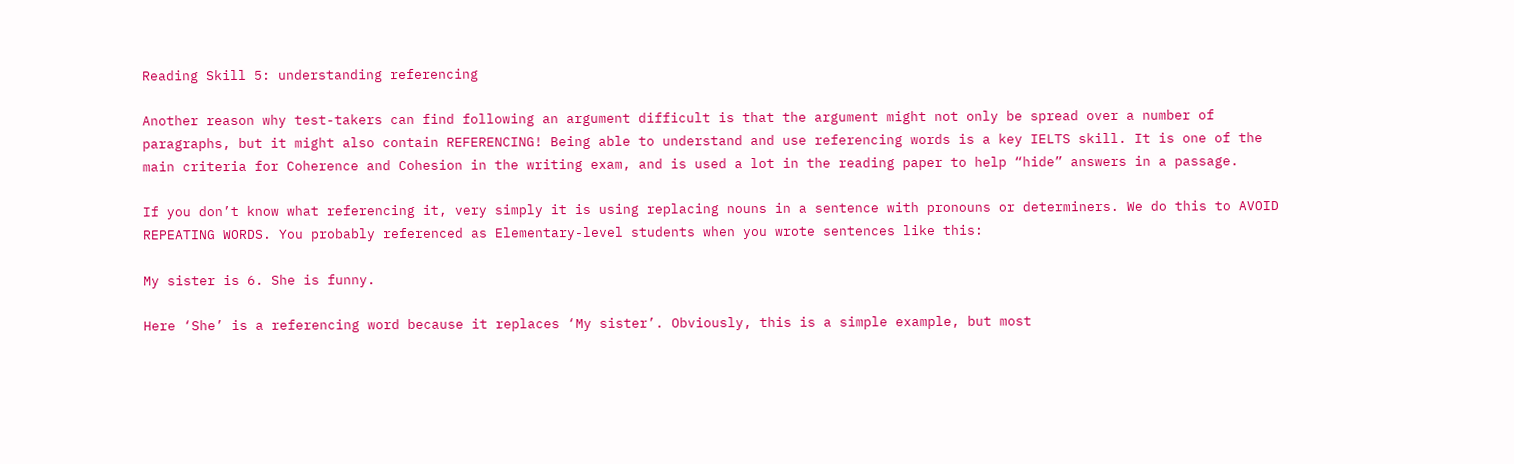Reading Skill 5: understanding referencing

Another reason why test-takers can find following an argument difficult is that the argument might not only be spread over a number of paragraphs, but it might also contain REFERENCING! Being able to understand and use referencing words is a key IELTS skill. It is one of the main criteria for Coherence and Cohesion in the writing exam, and is used a lot in the reading paper to help “hide” answers in a passage.

If you don’t know what referencing it, very simply it is using replacing nouns in a sentence with pronouns or determiners. We do this to AVOID REPEATING WORDS. You probably referenced as Elementary-level students when you wrote sentences like this:

My sister is 6. She is funny.

Here ‘She’ is a referencing word because it replaces ‘My sister’. Obviously, this is a simple example, but most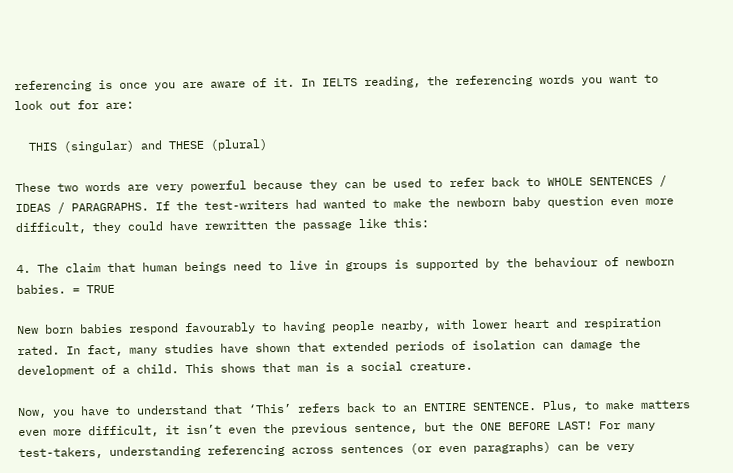referencing is once you are aware of it. In IELTS reading, the referencing words you want to look out for are:

  THIS (singular) and THESE (plural)

These two words are very powerful because they can be used to refer back to WHOLE SENTENCES / IDEAS / PARAGRAPHS. If the test-writers had wanted to make the newborn baby question even more difficult, they could have rewritten the passage like this:

4. The claim that human beings need to live in groups is supported by the behaviour of newborn babies. = TRUE

New born babies respond favourably to having people nearby, with lower heart and respiration rated. In fact, many studies have shown that extended periods of isolation can damage the development of a child. This shows that man is a social creature.

Now, you have to understand that ‘This’ refers back to an ENTIRE SENTENCE. Plus, to make matters even more difficult, it isn’t even the previous sentence, but the ONE BEFORE LAST! For many test-takers, understanding referencing across sentences (or even paragraphs) can be very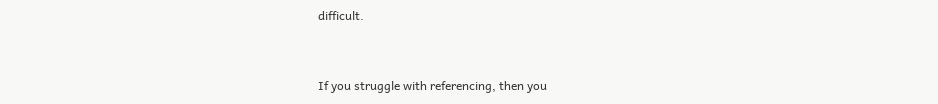difficult.


If you struggle with referencing, then you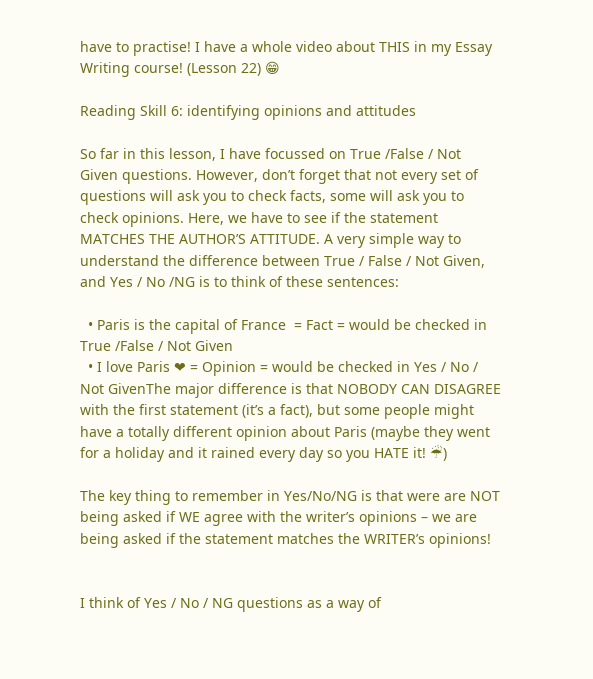have to practise! I have a whole video about THIS in my Essay Writing course! (Lesson 22) 😁

Reading Skill 6: identifying opinions and attitudes

So far in this lesson, I have focussed on True /False / Not Given questions. However, don’t forget that not every set of questions will ask you to check facts, some will ask you to check opinions. Here, we have to see if the statement MATCHES THE AUTHOR’S ATTITUDE. A very simple way to understand the difference between True / False / Not Given, and Yes / No /NG is to think of these sentences:

  • Paris is the capital of France  = Fact = would be checked in True /False / Not Given
  • I love Paris ❤ = Opinion = would be checked in Yes / No / Not GivenThe major difference is that NOBODY CAN DISAGREE with the first statement (it’s a fact), but some people might have a totally different opinion about Paris (maybe they went for a holiday and it rained every day so you HATE it! ☔)

The key thing to remember in Yes/No/NG is that were are NOT being asked if WE agree with the writer’s opinions – we are being asked if the statement matches the WRITER’s opinions!


I think of Yes / No / NG questions as a way of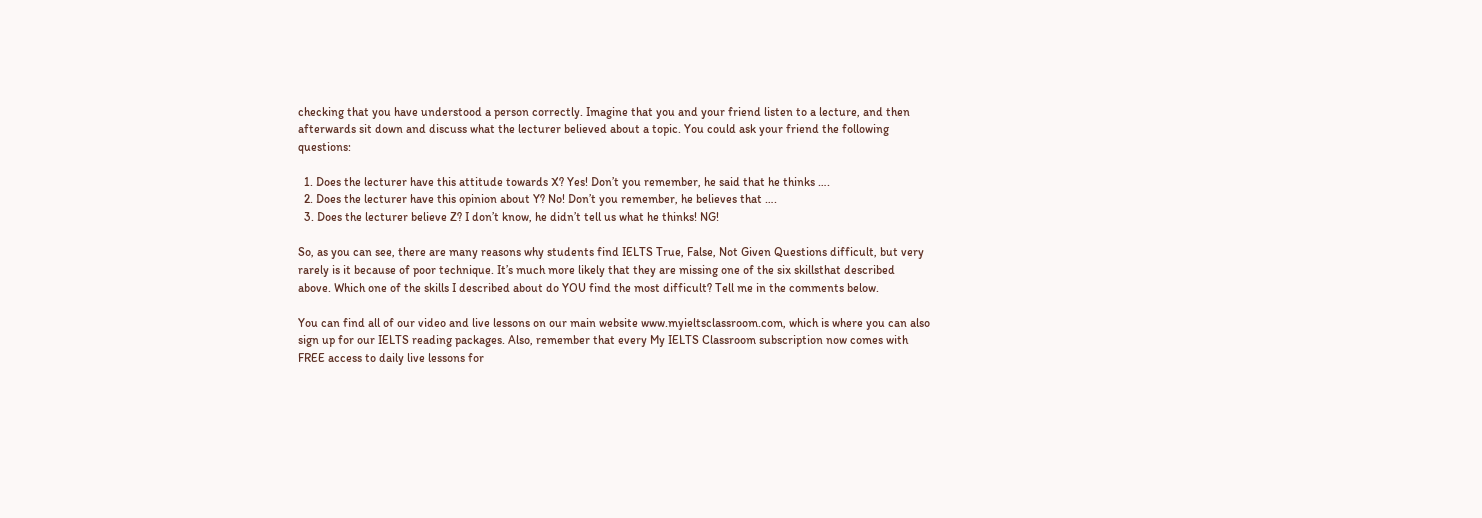checking that you have understood a person correctly. Imagine that you and your friend listen to a lecture, and then afterwards sit down and discuss what the lecturer believed about a topic. You could ask your friend the following questions:

  1. Does the lecturer have this attitude towards X? Yes! Don’t you remember, he said that he thinks ….
  2. Does the lecturer have this opinion about Y? No! Don’t you remember, he believes that ….
  3. Does the lecturer believe Z? I don’t know, he didn’t tell us what he thinks! NG!

So, as you can see, there are many reasons why students find IELTS True, False, Not Given Questions difficult, but very rarely is it because of poor technique. It’s much more likely that they are missing one of the six skillsthat described above. Which one of the skills I described about do YOU find the most difficult? Tell me in the comments below.

You can find all of our video and live lessons on our main website www.myieltsclassroom.com, which is where you can also sign up for our IELTS reading packages. Also, remember that every My IELTS Classroom subscription now comes with FREE access to daily live lessons for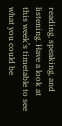reading, speaking, and listening. Have a look at this week’s timetable to see what you could be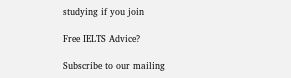studying if you join

Free IELTS Advice?

Subscribe to our mailing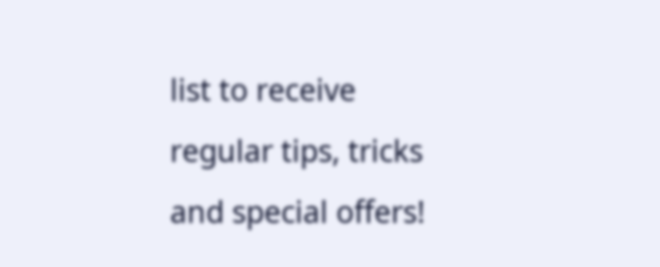list to receive regular tips, tricks and special offers!